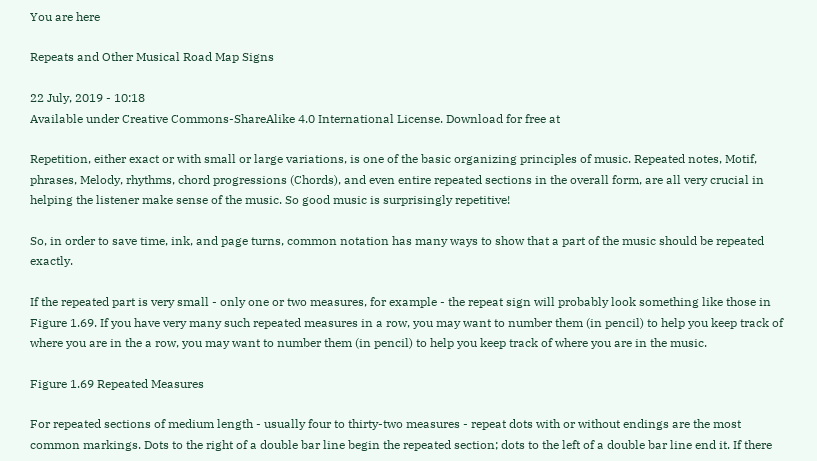You are here

Repeats and Other Musical Road Map Signs

22 July, 2019 - 10:18
Available under Creative Commons-ShareAlike 4.0 International License. Download for free at

Repetition, either exact or with small or large variations, is one of the basic organizing principles of music. Repeated notes, Motif, phrases, Melody, rhythms, chord progressions (Chords), and even entire repeated sections in the overall form, are all very crucial in helping the listener make sense of the music. So good music is surprisingly repetitive!

So, in order to save time, ink, and page turns, common notation has many ways to show that a part of the music should be repeated exactly.

If the repeated part is very small - only one or two measures, for example - the repeat sign will probably look something like those in Figure 1.69. If you have very many such repeated measures in a row, you may want to number them (in pencil) to help you keep track of where you are in the a row, you may want to number them (in pencil) to help you keep track of where you are in the music.

Figure 1.69 Repeated Measures

For repeated sections of medium length - usually four to thirty-two measures - repeat dots with or without endings are the most common markings. Dots to the right of a double bar line begin the repeated section; dots to the left of a double bar line end it. If there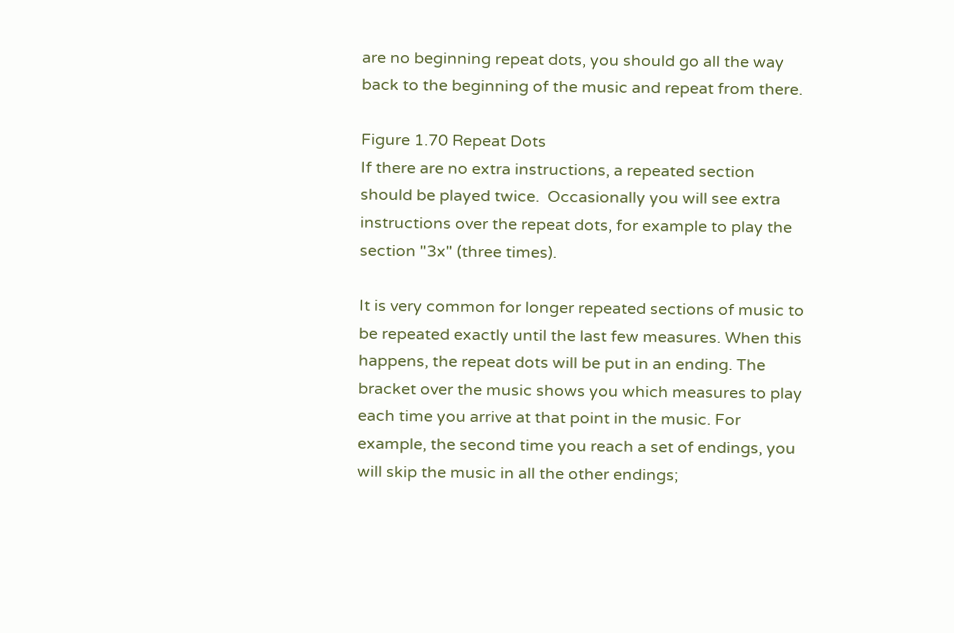are no beginning repeat dots, you should go all the way back to the beginning of the music and repeat from there.

Figure 1.70 Repeat Dots
If there are no extra instructions, a repeated section should be played twice.  Occasionally you will see extra instructions over the repeat dots, for example to play the section "3x" (three times).

It is very common for longer repeated sections of music to be repeated exactly until the last few measures. When this happens, the repeat dots will be put in an ending. The bracket over the music shows you which measures to play each time you arrive at that point in the music. For example, the second time you reach a set of endings, you will skip the music in all the other endings;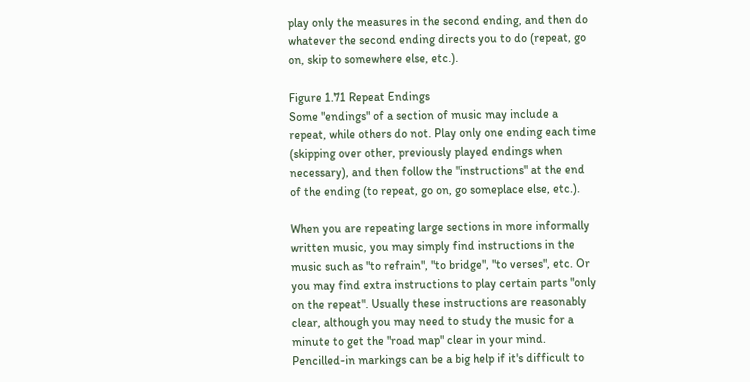play only the measures in the second ending, and then do whatever the second ending directs you to do (repeat, go on, skip to somewhere else, etc.).

Figure 1.71 Repeat Endings
Some "endings" of a section of music may include a repeat, while others do not. Play only one ending each time (skipping over other, previously played endings when necessary), and then follow the "instructions" at the end of the ending (to repeat, go on, go someplace else, etc.).

When you are repeating large sections in more informally written music, you may simply find instructions in the music such as "to refrain", "to bridge", "to verses", etc. Or you may find extra instructions to play certain parts "only on the repeat". Usually these instructions are reasonably clear, although you may need to study the music for a minute to get the "road map" clear in your mind. Pencilled-in markings can be a big help if it's difficult to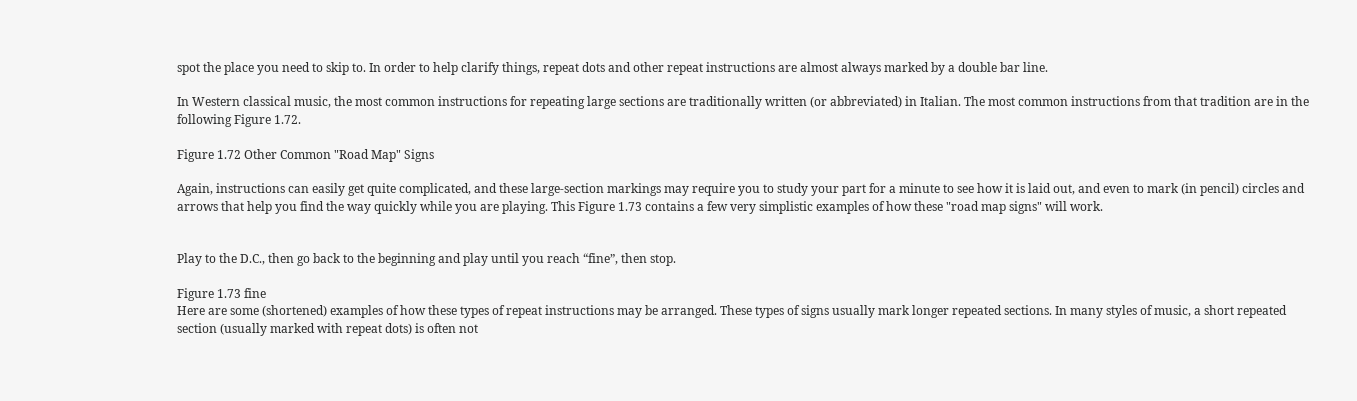spot the place you need to skip to. In order to help clarify things, repeat dots and other repeat instructions are almost always marked by a double bar line.

In Western classical music, the most common instructions for repeating large sections are traditionally written (or abbreviated) in Italian. The most common instructions from that tradition are in the following Figure 1.72.

Figure 1.72 Other Common "Road Map" Signs

Again, instructions can easily get quite complicated, and these large-section markings may require you to study your part for a minute to see how it is laid out, and even to mark (in pencil) circles and arrows that help you find the way quickly while you are playing. This Figure 1.73 contains a few very simplistic examples of how these "road map signs" will work.


Play to the D.C., then go back to the beginning and play until you reach “fine”, then stop.

Figure 1.73 fine
Here are some (shortened) examples of how these types of repeat instructions may be arranged. These types of signs usually mark longer repeated sections. In many styles of music, a short repeated section (usually marked with repeat dots) is often not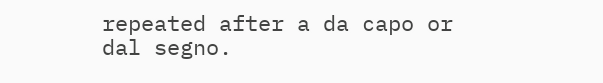repeated after a da capo or dal segno.